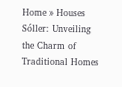Home » Houses Sóller: Unveiling the Charm of Traditional Homes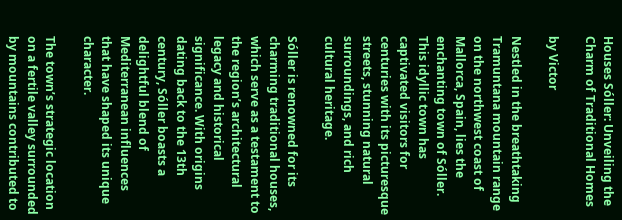Houses Sóller: Unveiling the Charm of Traditional Homes

by Victor

Nestled in the breathtaking Tramuntana mountain range on the northwest coast of Mallorca, Spain, lies the enchanting town of Sóller. This idyllic town has captivated visitors for centuries with its picturesque streets, stunning natural surroundings, and rich cultural heritage.

Sóller is renowned for its charming traditional houses, which serve as a testament to the region’s architectural legacy and historical significance. With origins dating back to the 13th century, Sóller boasts a delightful blend of Mediterranean influences that have shaped its unique character.

The town’s strategic location on a fertile valley surrounded by mountains contributed to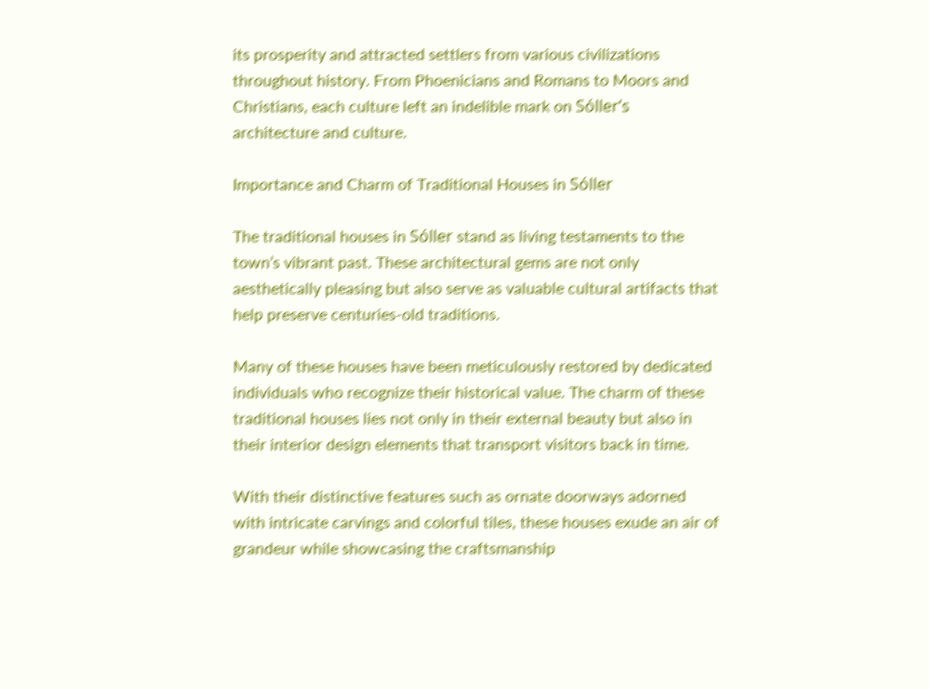its prosperity and attracted settlers from various civilizations throughout history. From Phoenicians and Romans to Moors and Christians, each culture left an indelible mark on Sóller’s architecture and culture.

Importance and Charm of Traditional Houses in Sóller

The traditional houses in Sóller stand as living testaments to the town’s vibrant past. These architectural gems are not only aesthetically pleasing but also serve as valuable cultural artifacts that help preserve centuries-old traditions.

Many of these houses have been meticulously restored by dedicated individuals who recognize their historical value. The charm of these traditional houses lies not only in their external beauty but also in their interior design elements that transport visitors back in time.

With their distinctive features such as ornate doorways adorned with intricate carvings and colorful tiles, these houses exude an air of grandeur while showcasing the craftsmanship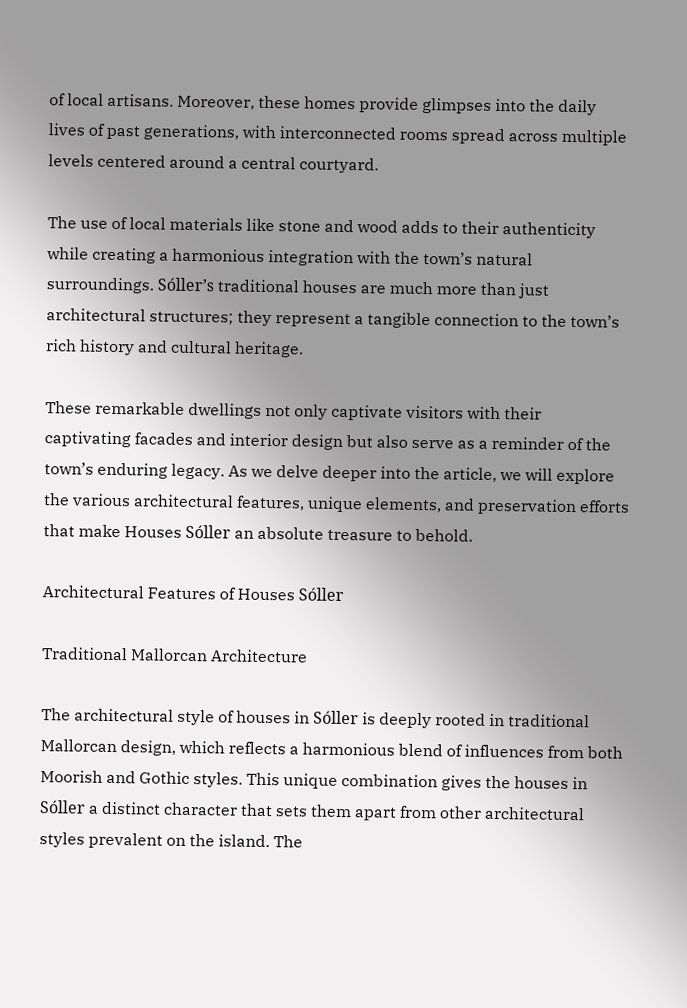of local artisans. Moreover, these homes provide glimpses into the daily lives of past generations, with interconnected rooms spread across multiple levels centered around a central courtyard.

The use of local materials like stone and wood adds to their authenticity while creating a harmonious integration with the town’s natural surroundings. Sóller’s traditional houses are much more than just architectural structures; they represent a tangible connection to the town’s rich history and cultural heritage.

These remarkable dwellings not only captivate visitors with their captivating facades and interior design but also serve as a reminder of the town’s enduring legacy. As we delve deeper into the article, we will explore the various architectural features, unique elements, and preservation efforts that make Houses Sóller an absolute treasure to behold.

Architectural Features of Houses Sóller

Traditional Mallorcan Architecture

The architectural style of houses in Sóller is deeply rooted in traditional Mallorcan design, which reflects a harmonious blend of influences from both Moorish and Gothic styles. This unique combination gives the houses in Sóller a distinct character that sets them apart from other architectural styles prevalent on the island. The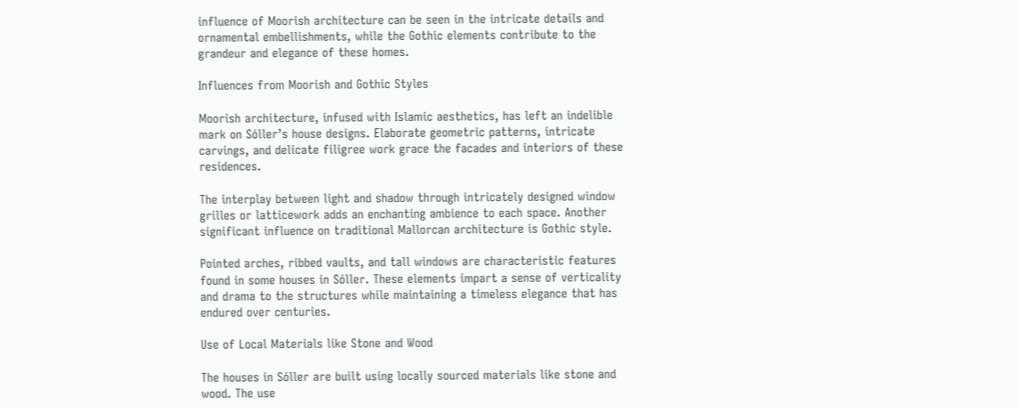influence of Moorish architecture can be seen in the intricate details and ornamental embellishments, while the Gothic elements contribute to the grandeur and elegance of these homes.

Influences from Moorish and Gothic Styles

Moorish architecture, infused with Islamic aesthetics, has left an indelible mark on Sóller’s house designs. Elaborate geometric patterns, intricate carvings, and delicate filigree work grace the facades and interiors of these residences.

The interplay between light and shadow through intricately designed window grilles or latticework adds an enchanting ambience to each space. Another significant influence on traditional Mallorcan architecture is Gothic style.

Pointed arches, ribbed vaults, and tall windows are characteristic features found in some houses in Sóller. These elements impart a sense of verticality and drama to the structures while maintaining a timeless elegance that has endured over centuries.

Use of Local Materials like Stone and Wood

The houses in Sóller are built using locally sourced materials like stone and wood. The use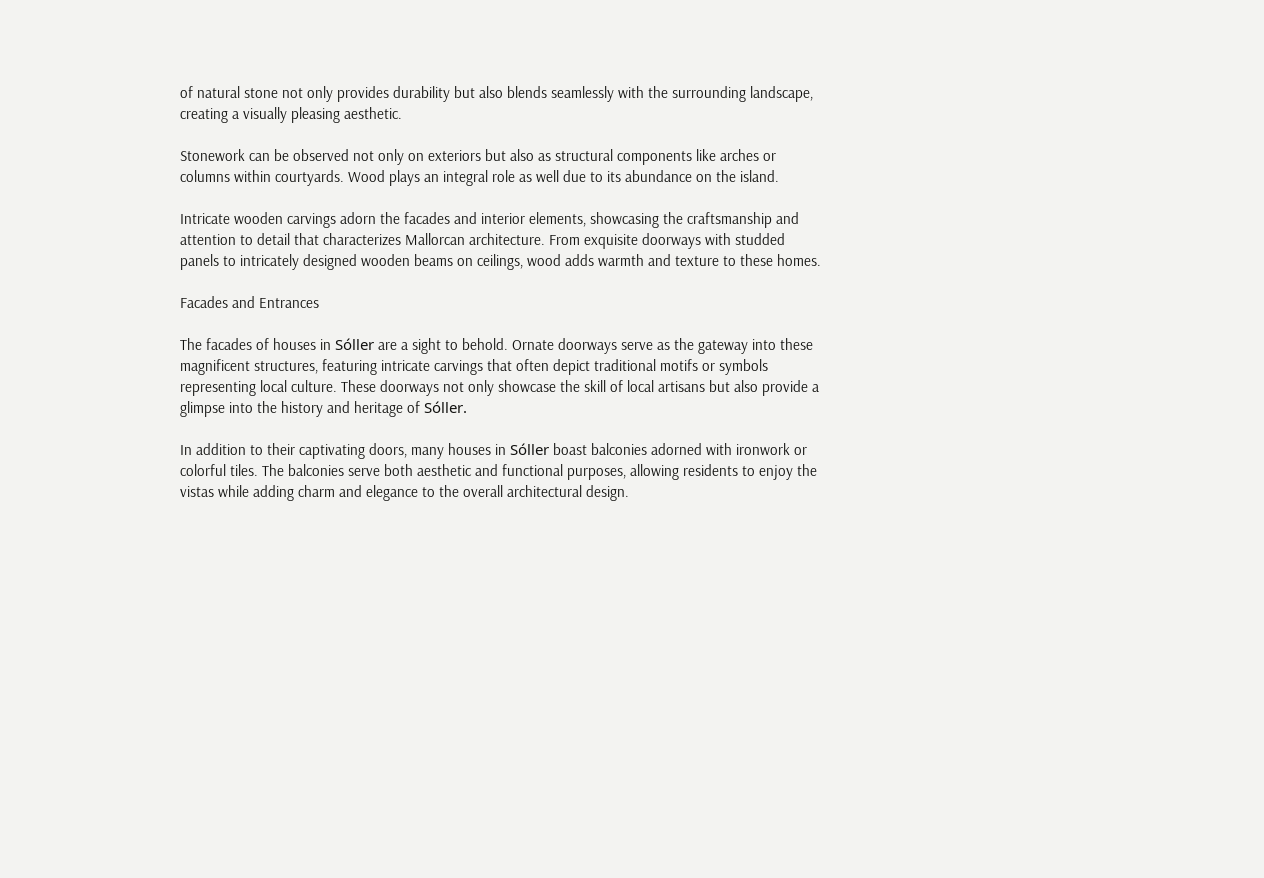of natural stone not only provides durability but also blends seamlessly with the surrounding landscape, creating a visually pleasing aesthetic.

Stonework can be observed not only on exteriors but also as structural components like arches or columns within courtyards. Wood plays an integral role as well due to its abundance on the island.

Intricate wooden carvings adorn the facades and interior elements, showcasing the craftsmanship and attention to detail that characterizes Mallorcan architecture. From exquisite doorways with studded panels to intricately designed wooden beams on ceilings, wood adds warmth and texture to these homes.

Facades and Entrances

The facades of houses in Sóller are a sight to behold. Ornate doorways serve as the gateway into these magnificent structures, featuring intricate carvings that often depict traditional motifs or symbols representing local culture. These doorways not only showcase the skill of local artisans but also provide a glimpse into the history and heritage of Sóller.

In addition to their captivating doors, many houses in Sóller boast balconies adorned with ironwork or colorful tiles. The balconies serve both aesthetic and functional purposes, allowing residents to enjoy the vistas while adding charm and elegance to the overall architectural design.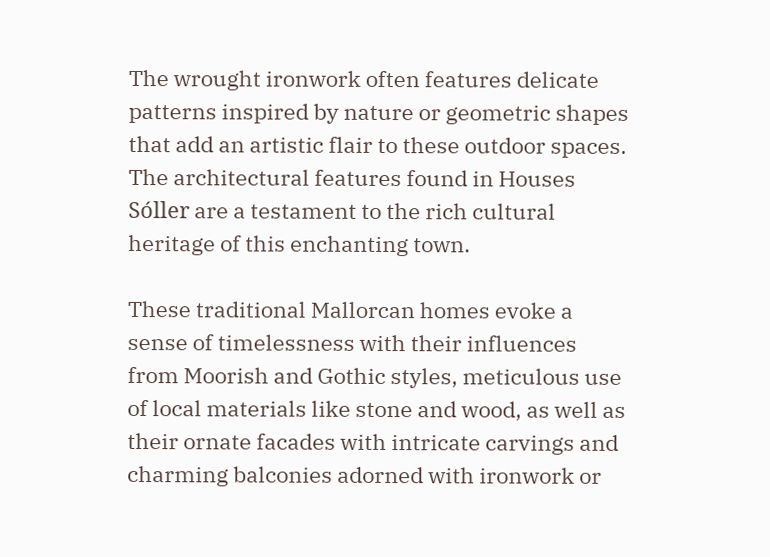The wrought ironwork often features delicate patterns inspired by nature or geometric shapes that add an artistic flair to these outdoor spaces. The architectural features found in Houses Sóller are a testament to the rich cultural heritage of this enchanting town.

These traditional Mallorcan homes evoke a sense of timelessness with their influences from Moorish and Gothic styles, meticulous use of local materials like stone and wood, as well as their ornate facades with intricate carvings and charming balconies adorned with ironwork or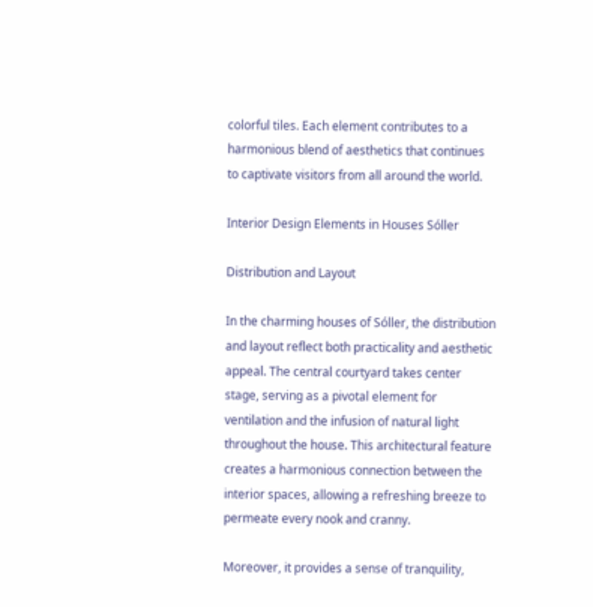colorful tiles. Each element contributes to a harmonious blend of aesthetics that continues to captivate visitors from all around the world.

Interior Design Elements in Houses Sóller

Distribution and Layout

In the charming houses of Sóller, the distribution and layout reflect both practicality and aesthetic appeal. The central courtyard takes center stage, serving as a pivotal element for ventilation and the infusion of natural light throughout the house. This architectural feature creates a harmonious connection between the interior spaces, allowing a refreshing breeze to permeate every nook and cranny.

Moreover, it provides a sense of tranquility,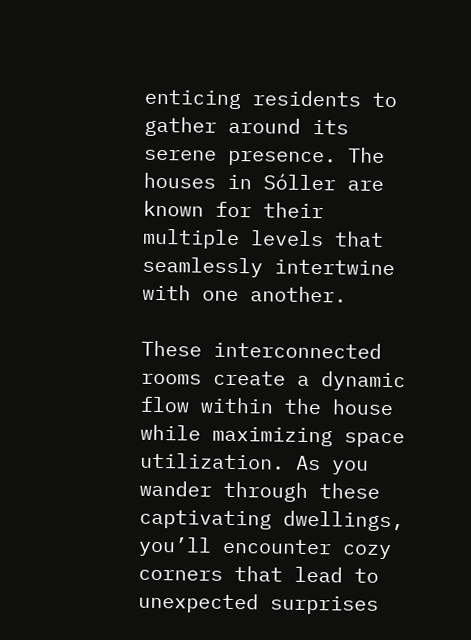enticing residents to gather around its serene presence. The houses in Sóller are known for their multiple levels that seamlessly intertwine with one another.

These interconnected rooms create a dynamic flow within the house while maximizing space utilization. As you wander through these captivating dwellings, you’ll encounter cozy corners that lead to unexpected surprises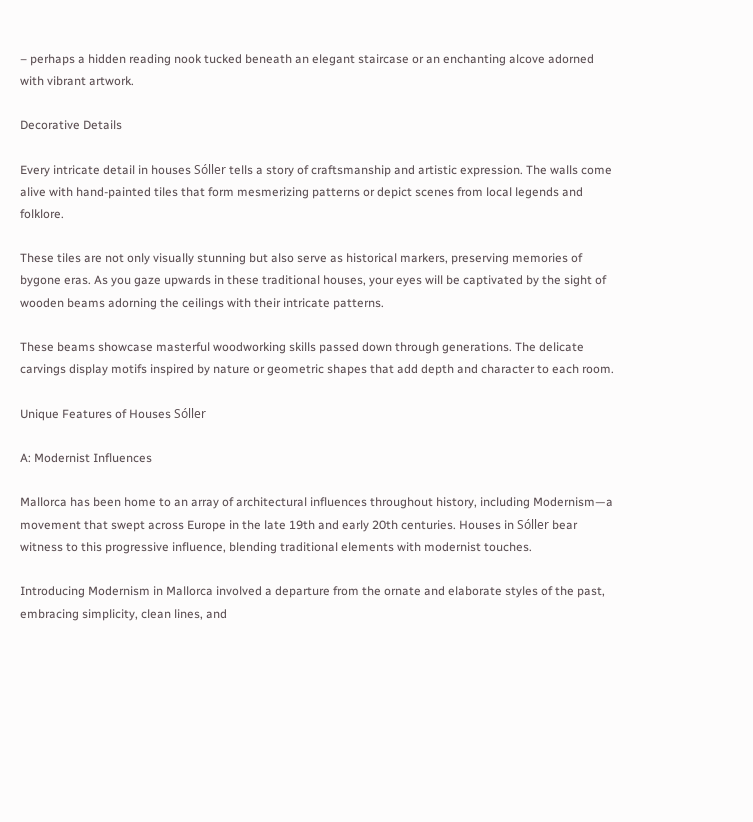– perhaps a hidden reading nook tucked beneath an elegant staircase or an enchanting alcove adorned with vibrant artwork.

Decorative Details

Every intricate detail in houses Sóller tells a story of craftsmanship and artistic expression. The walls come alive with hand-painted tiles that form mesmerizing patterns or depict scenes from local legends and folklore.

These tiles are not only visually stunning but also serve as historical markers, preserving memories of bygone eras. As you gaze upwards in these traditional houses, your eyes will be captivated by the sight of wooden beams adorning the ceilings with their intricate patterns.

These beams showcase masterful woodworking skills passed down through generations. The delicate carvings display motifs inspired by nature or geometric shapes that add depth and character to each room.

Unique Features of Houses Sóller

A: Modernist Influences

Mallorca has been home to an array of architectural influences throughout history, including Modernism—a movement that swept across Europe in the late 19th and early 20th centuries. Houses in Sóller bear witness to this progressive influence, blending traditional elements with modernist touches.

Introducing Modernism in Mallorca involved a departure from the ornate and elaborate styles of the past, embracing simplicity, clean lines, and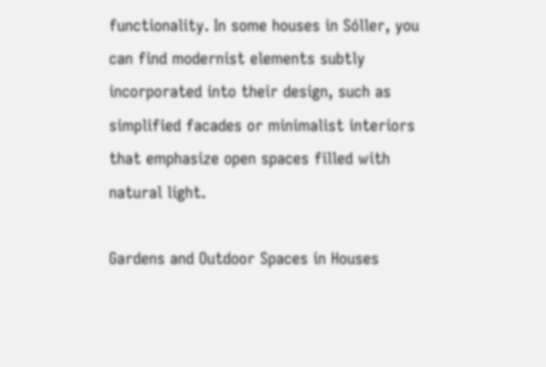functionality. In some houses in Sóller, you can find modernist elements subtly incorporated into their design, such as simplified facades or minimalist interiors that emphasize open spaces filled with natural light.

Gardens and Outdoor Spaces in Houses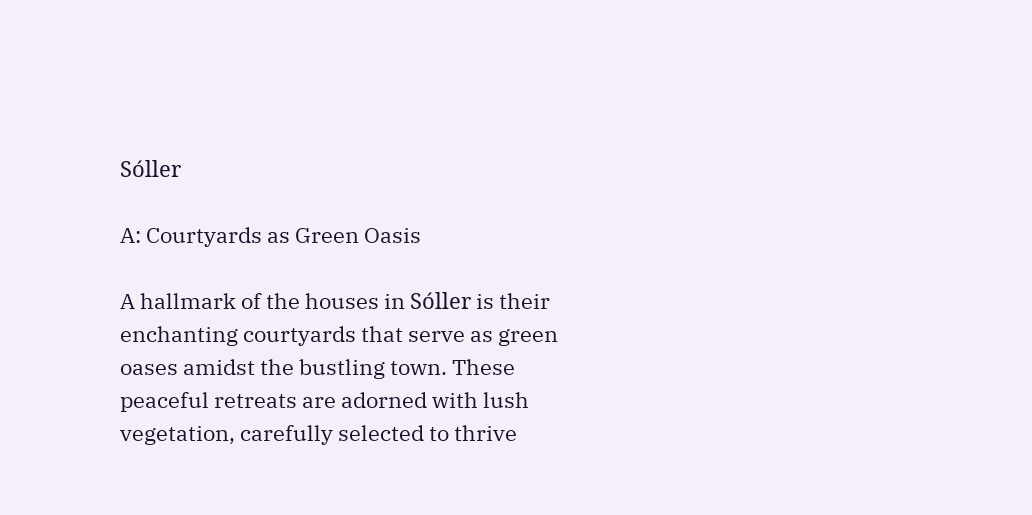Sóller

A: Courtyards as Green Oasis

A hallmark of the houses in Sóller is their enchanting courtyards that serve as green oases amidst the bustling town. These peaceful retreats are adorned with lush vegetation, carefully selected to thrive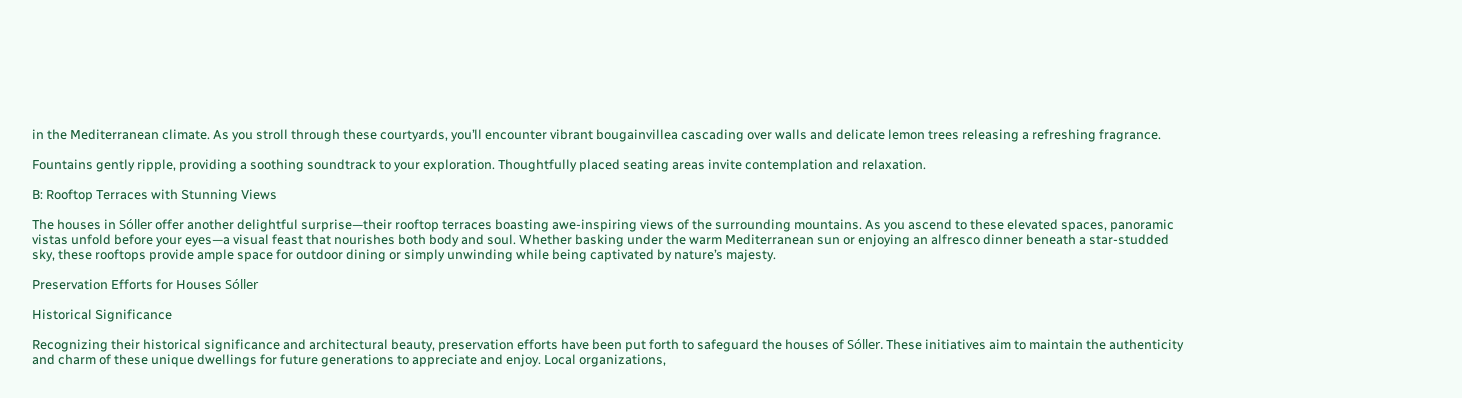in the Mediterranean climate. As you stroll through these courtyards, you’ll encounter vibrant bougainvillea cascading over walls and delicate lemon trees releasing a refreshing fragrance.

Fountains gently ripple, providing a soothing soundtrack to your exploration. Thoughtfully placed seating areas invite contemplation and relaxation.

B: Rooftop Terraces with Stunning Views

The houses in Sóller offer another delightful surprise—their rooftop terraces boasting awe-inspiring views of the surrounding mountains. As you ascend to these elevated spaces, panoramic vistas unfold before your eyes—a visual feast that nourishes both body and soul. Whether basking under the warm Mediterranean sun or enjoying an alfresco dinner beneath a star-studded sky, these rooftops provide ample space for outdoor dining or simply unwinding while being captivated by nature’s majesty.

Preservation Efforts for Houses Sóller

Historical Significance

Recognizing their historical significance and architectural beauty, preservation efforts have been put forth to safeguard the houses of Sóller. These initiatives aim to maintain the authenticity and charm of these unique dwellings for future generations to appreciate and enjoy. Local organizations,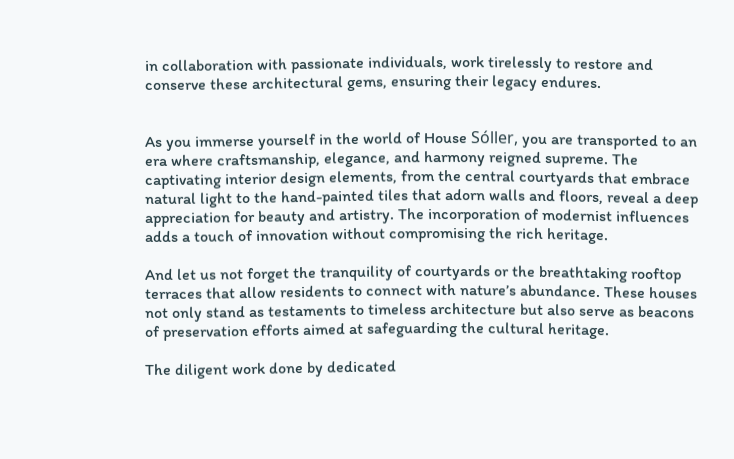in collaboration with passionate individuals, work tirelessly to restore and conserve these architectural gems, ensuring their legacy endures.


As you immerse yourself in the world of House Sóller, you are transported to an era where craftsmanship, elegance, and harmony reigned supreme. The captivating interior design elements, from the central courtyards that embrace natural light to the hand-painted tiles that adorn walls and floors, reveal a deep appreciation for beauty and artistry. The incorporation of modernist influences adds a touch of innovation without compromising the rich heritage.

And let us not forget the tranquility of courtyards or the breathtaking rooftop terraces that allow residents to connect with nature’s abundance. These houses not only stand as testaments to timeless architecture but also serve as beacons of preservation efforts aimed at safeguarding the cultural heritage.

The diligent work done by dedicated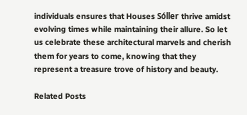individuals ensures that Houses Sóller thrive amidst evolving times while maintaining their allure. So let us celebrate these architectural marvels and cherish them for years to come, knowing that they represent a treasure trove of history and beauty.

Related Posts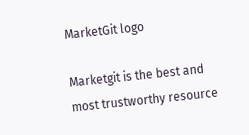MarketGit logo

Marketgit is the best and most trustworthy resource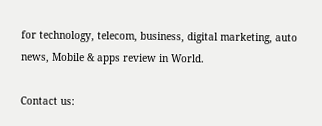for technology, telecom, business, digital marketing, auto news, Mobile & apps review in World.

Contact us: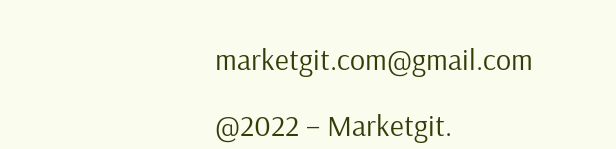marketgit.com@gmail.com

@2022 – Marketgit.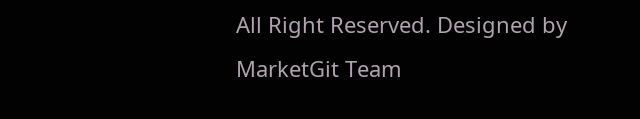All Right Reserved. Designed by MarketGit Team